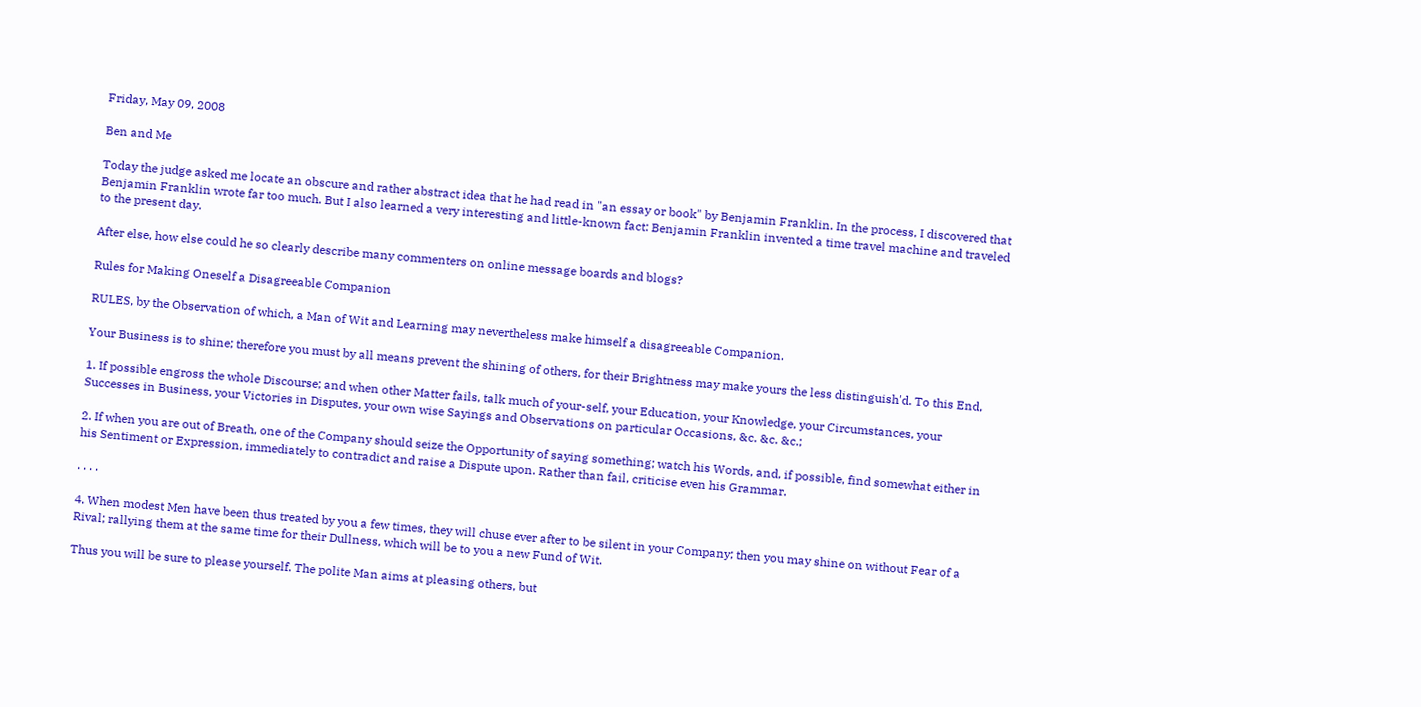Friday, May 09, 2008

Ben and Me

Today the judge asked me locate an obscure and rather abstract idea that he had read in "an essay or book" by Benjamin Franklin. In the process, I discovered that Benjamin Franklin wrote far too much. But I also learned a very interesting and little-known fact: Benjamin Franklin invented a time travel machine and traveled to the present day.

After else, how else could he so clearly describe many commenters on online message boards and blogs?

Rules for Making Oneself a Disagreeable Companion

RULES, by the Observation of which, a Man of Wit and Learning may nevertheless make himself a disagreeable Companion.

Your Business is to shine; therefore you must by all means prevent the shining of others, for their Brightness may make yours the less distinguish'd. To this End,

1. If possible engross the whole Discourse; and when other Matter fails, talk much of your-self, your Education, your Knowledge, your Circumstances, your Successes in Business, your Victories in Disputes, your own wise Sayings and Observations on particular Occasions, &c. &c. &c.;

2. If when you are out of Breath, one of the Company should seize the Opportunity of saying something; watch his Words, and, if possible, find somewhat either in his Sentiment or Expression, immediately to contradict and raise a Dispute upon. Rather than fail, criticise even his Grammar.

. . . .

4. When modest Men have been thus treated by you a few times, they will chuse ever after to be silent in your Company; then you may shine on without Fear of a Rival; rallying them at the same time for their Dullness, which will be to you a new Fund of Wit.

Thus you will be sure to please yourself. The polite Man aims at pleasing others, but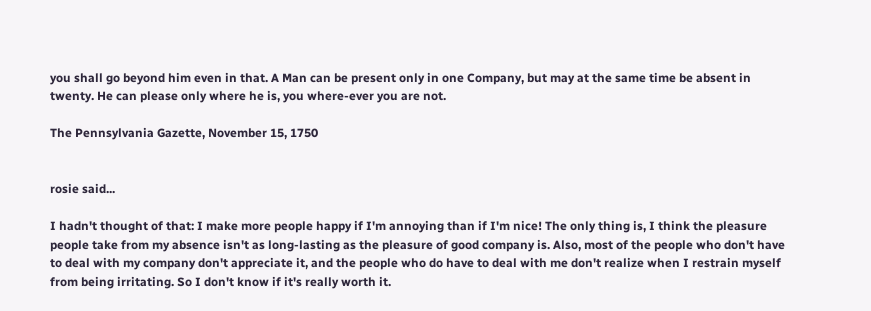you shall go beyond him even in that. A Man can be present only in one Company, but may at the same time be absent in twenty. He can please only where he is, you where-ever you are not.

The Pennsylvania Gazette, November 15, 1750


rosie said...

I hadn't thought of that: I make more people happy if I'm annoying than if I'm nice! The only thing is, I think the pleasure people take from my absence isn't as long-lasting as the pleasure of good company is. Also, most of the people who don't have to deal with my company don't appreciate it, and the people who do have to deal with me don't realize when I restrain myself from being irritating. So I don't know if it's really worth it.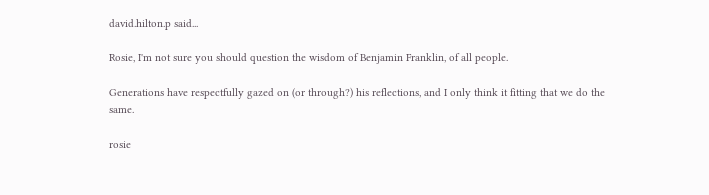david.hilton.p said...

Rosie, I'm not sure you should question the wisdom of Benjamin Franklin, of all people.

Generations have respectfully gazed on (or through?) his reflections, and I only think it fitting that we do the same.

rosie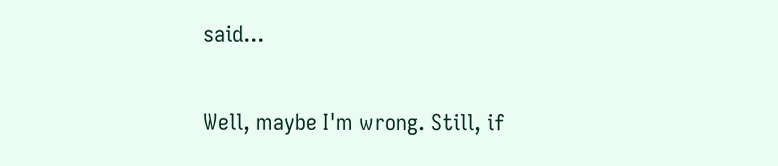said...

Well, maybe I'm wrong. Still, if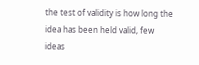the test of validity is how long the idea has been held valid, few ideas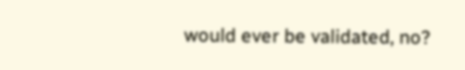would ever be validated, no?